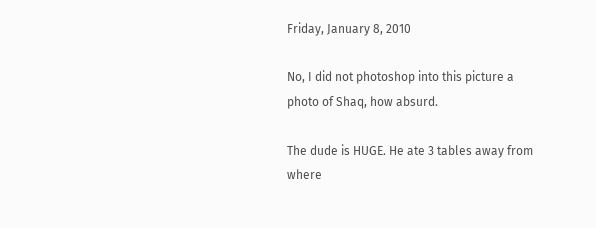Friday, January 8, 2010

No, I did not photoshop into this picture a photo of Shaq, how absurd.

The dude is HUGE. He ate 3 tables away from where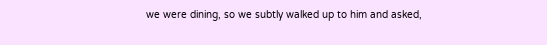we were dining, so we subtly walked up to him and asked,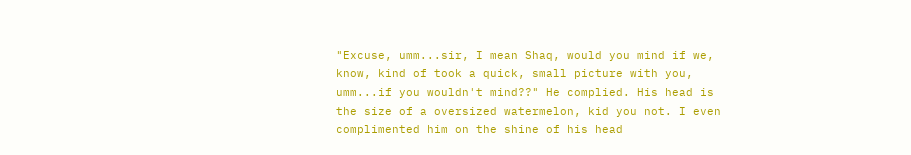"Excuse, umm...sir, I mean Shaq, would you mind if we, know, kind of took a quick, small picture with you, umm...if you wouldn't mind??" He complied. His head is the size of a oversized watermelon, kid you not. I even complimented him on the shine of his head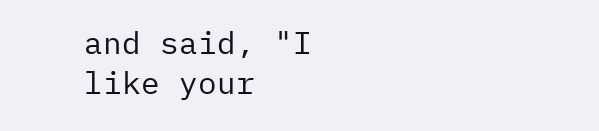and said, "I like your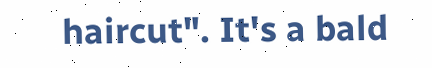haircut". It's a bald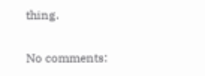thing.

No comments: